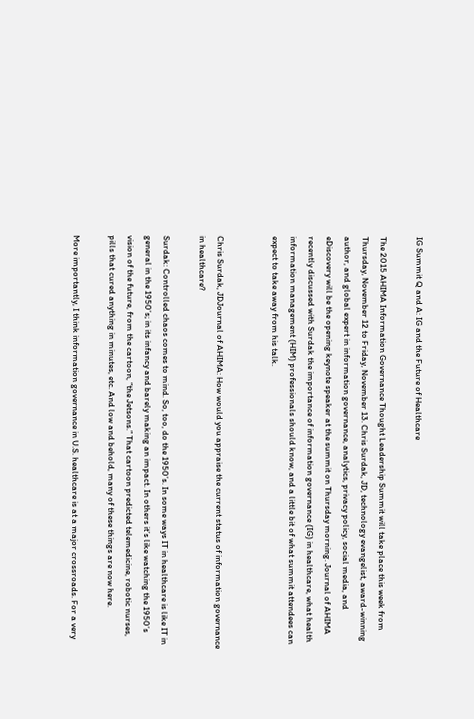IG Summit Q and A: IG and the Future of Healthcare

The 2015 AHIMA Information Governance Thought Leadership Summit will take place this week from Thursday, November 12 to Friday, November 13. Chris Surdak, JD, technology evangelist, award-winning author, and global expert in information governance, analytics, privacy policy, social media, and eDiscovery will be the opening keynote speaker at the summit on Thursday morning. Journal of AHIMA recently discussed with Surdak the importance of information governance (IG) in healthcare, what health information management (HIM) professionals should know, and a little bit of what summit attendees can expect to take away from his talk.


Chris Surdak, JDJournal of AHIMA: How would you appraise the current status of information governance in healthcare?

Surdak: Controlled chaos comes to mind. So, too, do the 1950’s. In some ways IT in healthcare is like IT in general in the 1950’s; in its infancy and barely making an impact. In others it’s like watching the 1950’s vision of the future, from the cartoon, “the Jetsons.” That cartoon predicted telemedicine, robotic nurses, pills that cured anything in minutes, etc. And low and behold, many of these things are now here.

More importantly, I think information governance in U.S. healthcare is at a major crossroads. For a very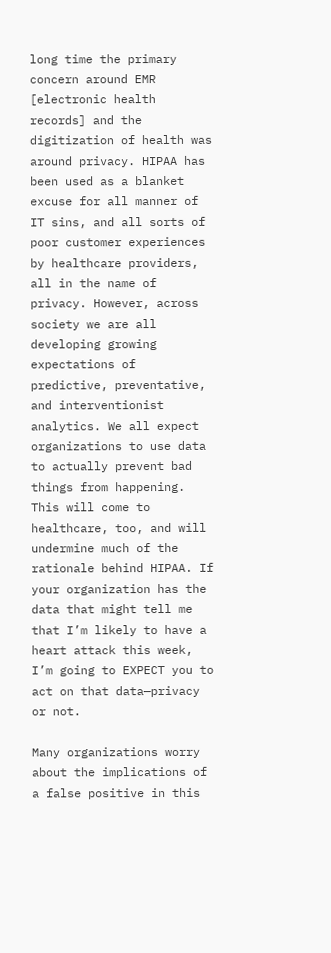long time the primary concern around EMR [electronic health records] and the digitization of health was around privacy. HIPAA has been used as a blanket excuse for all manner of IT sins, and all sorts of poor customer experiences by healthcare providers, all in the name of privacy. However, across society we are all developing growing expectations of predictive, preventative, and interventionist analytics. We all expect organizations to use data to actually prevent bad things from happening. This will come to healthcare, too, and will undermine much of the rationale behind HIPAA. If your organization has the data that might tell me that I’m likely to have a heart attack this week, I’m going to EXPECT you to act on that data—privacy or not.

Many organizations worry about the implications of a false positive in this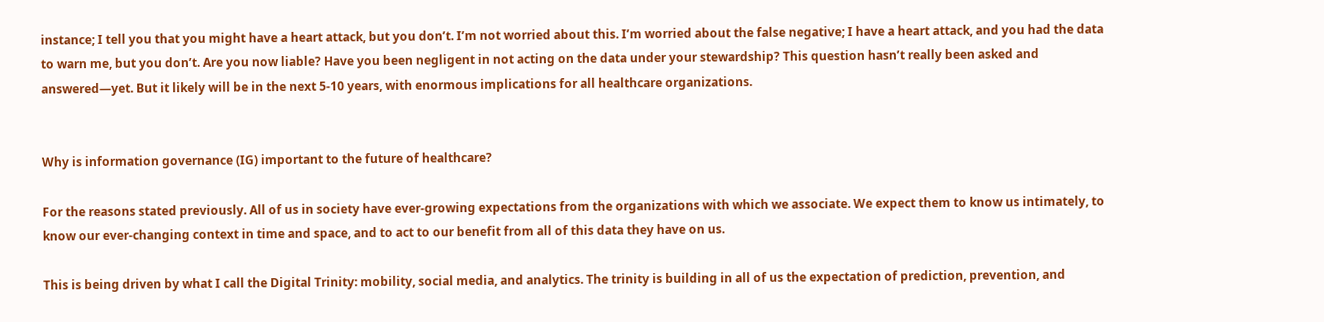instance; I tell you that you might have a heart attack, but you don’t. I’m not worried about this. I’m worried about the false negative; I have a heart attack, and you had the data to warn me, but you don’t. Are you now liable? Have you been negligent in not acting on the data under your stewardship? This question hasn’t really been asked and answered—yet. But it likely will be in the next 5-10 years, with enormous implications for all healthcare organizations.


Why is information governance (IG) important to the future of healthcare?

For the reasons stated previously. All of us in society have ever-growing expectations from the organizations with which we associate. We expect them to know us intimately, to know our ever-changing context in time and space, and to act to our benefit from all of this data they have on us.

This is being driven by what I call the Digital Trinity: mobility, social media, and analytics. The trinity is building in all of us the expectation of prediction, prevention, and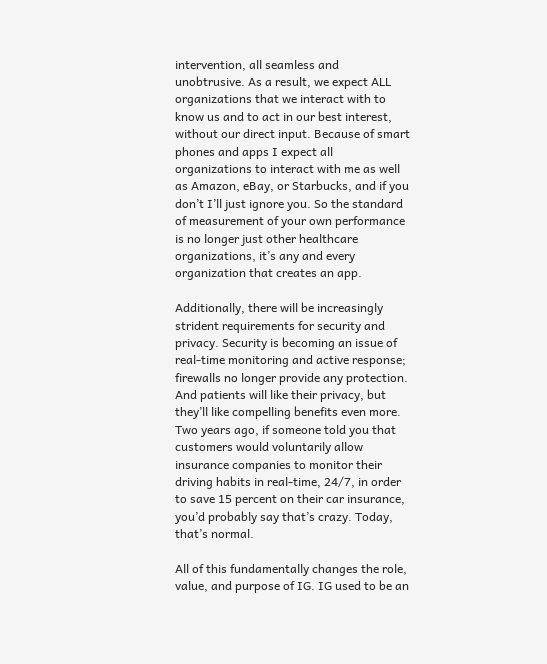intervention, all seamless and unobtrusive. As a result, we expect ALL organizations that we interact with to know us and to act in our best interest, without our direct input. Because of smart phones and apps I expect all organizations to interact with me as well as Amazon, eBay, or Starbucks, and if you don’t I’ll just ignore you. So the standard of measurement of your own performance is no longer just other healthcare organizations, it’s any and every organization that creates an app.

Additionally, there will be increasingly strident requirements for security and privacy. Security is becoming an issue of real-time monitoring and active response; firewalls no longer provide any protection. And patients will like their privacy, but they’ll like compelling benefits even more. Two years ago, if someone told you that customers would voluntarily allow insurance companies to monitor their driving habits in real-time, 24/7, in order to save 15 percent on their car insurance, you’d probably say that’s crazy. Today, that’s normal.

All of this fundamentally changes the role, value, and purpose of IG. IG used to be an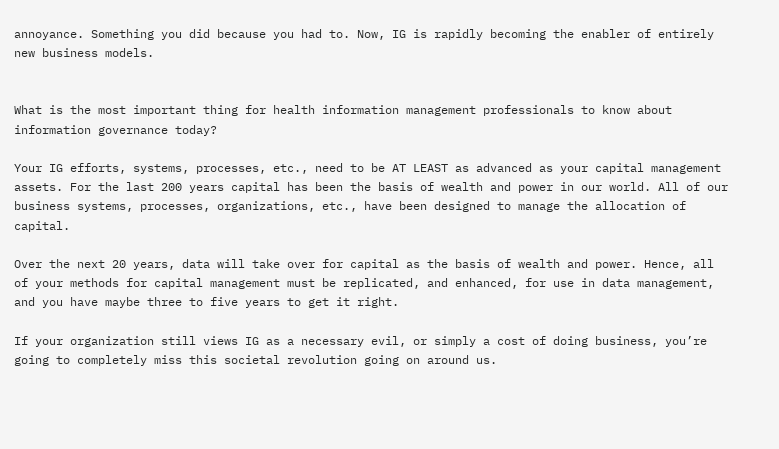annoyance. Something you did because you had to. Now, IG is rapidly becoming the enabler of entirely new business models.


What is the most important thing for health information management professionals to know about information governance today?

Your IG efforts, systems, processes, etc., need to be AT LEAST as advanced as your capital management assets. For the last 200 years capital has been the basis of wealth and power in our world. All of our business systems, processes, organizations, etc., have been designed to manage the allocation of capital.

Over the next 20 years, data will take over for capital as the basis of wealth and power. Hence, all of your methods for capital management must be replicated, and enhanced, for use in data management, and you have maybe three to five years to get it right.

If your organization still views IG as a necessary evil, or simply a cost of doing business, you’re going to completely miss this societal revolution going on around us.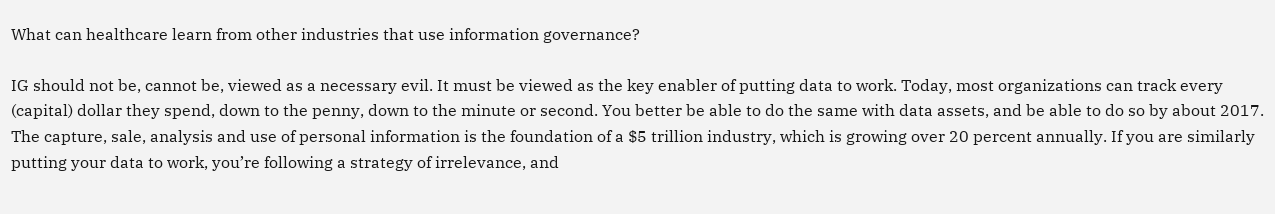What can healthcare learn from other industries that use information governance?

IG should not be, cannot be, viewed as a necessary evil. It must be viewed as the key enabler of putting data to work. Today, most organizations can track every (capital) dollar they spend, down to the penny, down to the minute or second. You better be able to do the same with data assets, and be able to do so by about 2017. The capture, sale, analysis and use of personal information is the foundation of a $5 trillion industry, which is growing over 20 percent annually. If you are similarly putting your data to work, you’re following a strategy of irrelevance, and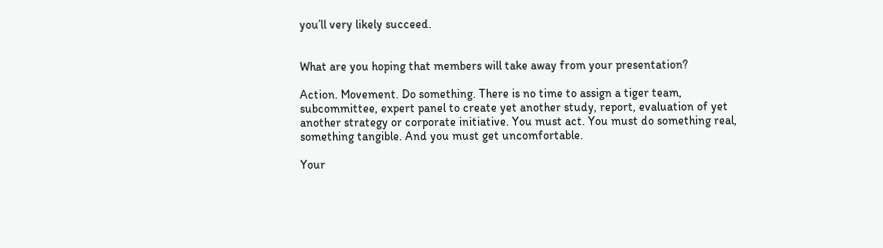you’ll very likely succeed.


What are you hoping that members will take away from your presentation?

Action. Movement. Do something. There is no time to assign a tiger team, subcommittee, expert panel to create yet another study, report, evaluation of yet another strategy or corporate initiative. You must act. You must do something real, something tangible. And you must get uncomfortable.

Your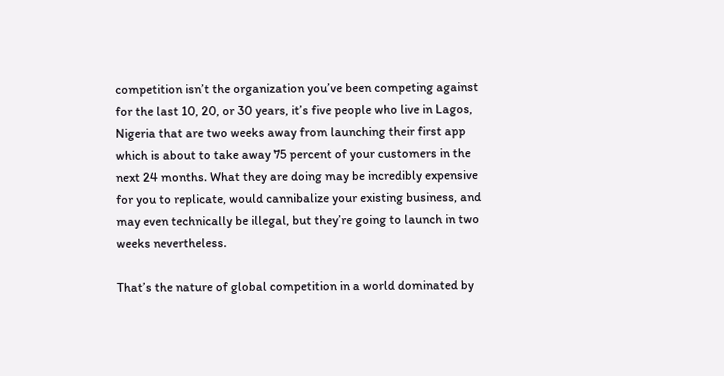competition isn’t the organization you’ve been competing against for the last 10, 20, or 30 years, it’s five people who live in Lagos, Nigeria that are two weeks away from launching their first app which is about to take away 75 percent of your customers in the next 24 months. What they are doing may be incredibly expensive for you to replicate, would cannibalize your existing business, and may even technically be illegal, but they’re going to launch in two weeks nevertheless.

That’s the nature of global competition in a world dominated by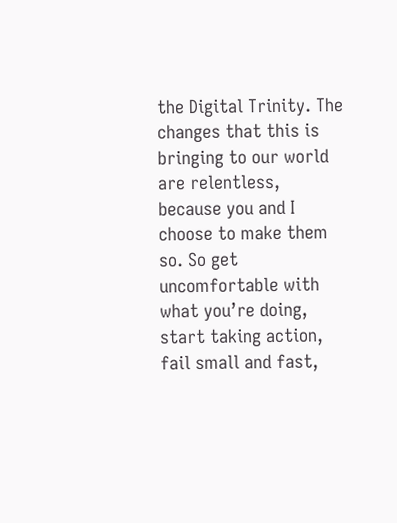the Digital Trinity. The changes that this is bringing to our world are relentless, because you and I choose to make them so. So get uncomfortable with what you’re doing, start taking action, fail small and fast,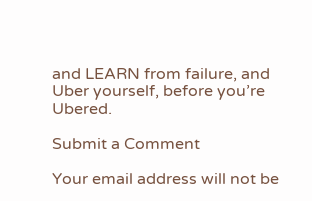and LEARN from failure, and Uber yourself, before you’re Ubered.

Submit a Comment

Your email address will not be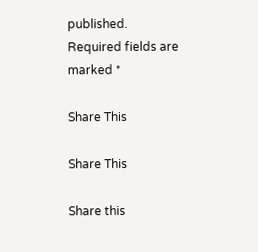published. Required fields are marked *

Share This

Share This

Share this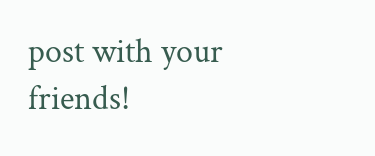post with your friends!